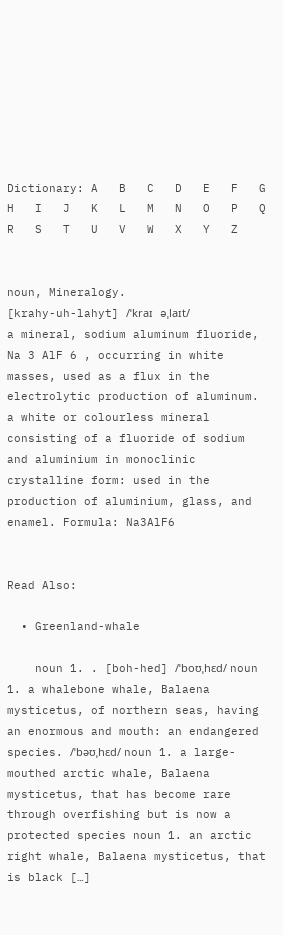Dictionary: A   B   C   D   E   F   G   H   I   J   K   L   M   N   O   P   Q   R   S   T   U   V   W   X   Y   Z


noun, Mineralogy.
[krahy-uh-lahyt] /ˈkraɪ əˌlaɪt/
a mineral, sodium aluminum fluoride, Na 3 AlF 6 , occurring in white masses, used as a flux in the electrolytic production of aluminum.
a white or colourless mineral consisting of a fluoride of sodium and aluminium in monoclinic crystalline form: used in the production of aluminium, glass, and enamel. Formula: Na3AlF6


Read Also:

  • Greenland-whale

    noun 1. . [boh-hed] /ˈboʊˌhɛd/ noun 1. a whalebone whale, Balaena mysticetus, of northern seas, having an enormous and mouth: an endangered species. /ˈbəʊˌhɛd/ noun 1. a large-mouthed arctic whale, Balaena mysticetus, that has become rare through overfishing but is now a protected species noun 1. an arctic right whale, Balaena mysticetus, that is black […]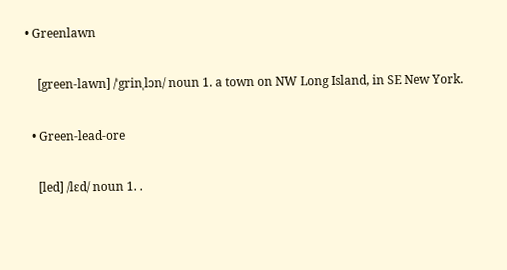• Greenlawn

    [green-lawn] /ˈgrinˌlɔn/ noun 1. a town on NW Long Island, in SE New York.

  • Green-lead-ore

    [led] /lɛd/ noun 1. .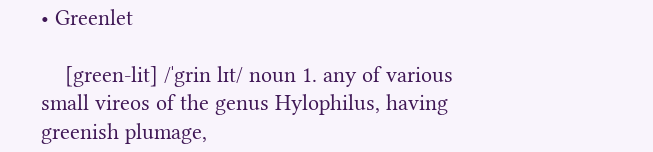• Greenlet

    [green-lit] /ˈgrin lɪt/ noun 1. any of various small vireos of the genus Hylophilus, having greenish plumage,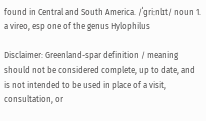found in Central and South America. /ˈɡriːnlɪt/ noun 1. a vireo, esp one of the genus Hylophilus

Disclaimer: Greenland-spar definition / meaning should not be considered complete, up to date, and is not intended to be used in place of a visit, consultation, or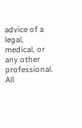advice of a legal, medical, or any other professional. All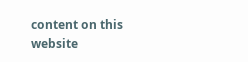content on this website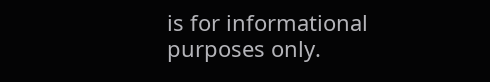is for informational purposes only.